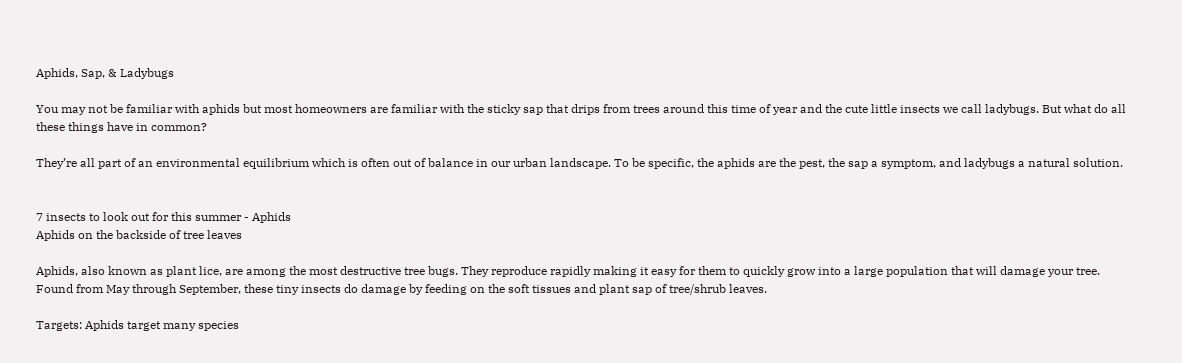Aphids, Sap, & Ladybugs

You may not be familiar with aphids but most homeowners are familiar with the sticky sap that drips from trees around this time of year and the cute little insects we call ladybugs. But what do all these things have in common?

They’re all part of an environmental equilibrium which is often out of balance in our urban landscape. To be specific, the aphids are the pest, the sap a symptom, and ladybugs a natural solution.


7 insects to look out for this summer - Aphids
Aphids on the backside of tree leaves

Aphids, also known as plant lice, are among the most destructive tree bugs. They reproduce rapidly making it easy for them to quickly grow into a large population that will damage your tree.  Found from May through September, these tiny insects do damage by feeding on the soft tissues and plant sap of tree/shrub leaves.

Targets: Aphids target many species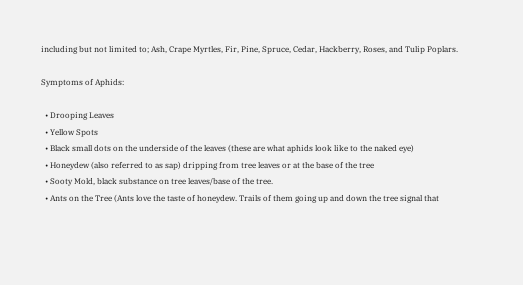including but not limited to; Ash, Crape Myrtles, Fir, Pine, Spruce, Cedar, Hackberry, Roses, and Tulip Poplars.

Symptoms of Aphids:

  • Drooping Leaves
  • Yellow Spots
  • Black small dots on the underside of the leaves (these are what aphids look like to the naked eye)
  • Honeydew (also referred to as sap) dripping from tree leaves or at the base of the tree
  • Sooty Mold, black substance on tree leaves/base of the tree.
  • Ants on the Tree (Ants love the taste of honeydew. Trails of them going up and down the tree signal that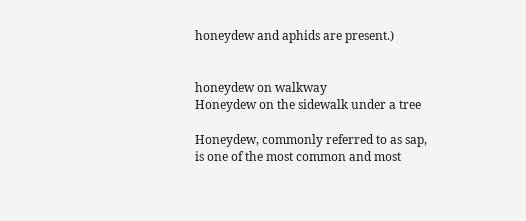honeydew and aphids are present.)


honeydew on walkway
Honeydew on the sidewalk under a tree

Honeydew, commonly referred to as sap, is one of the most common and most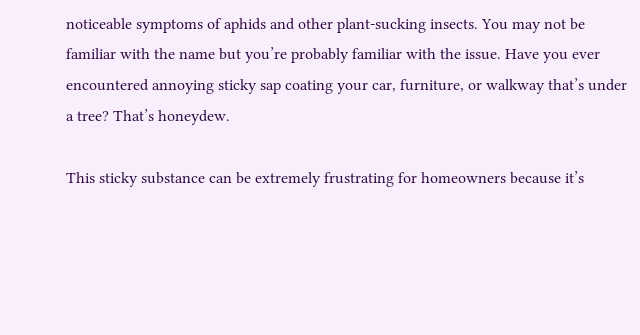noticeable symptoms of aphids and other plant-sucking insects. You may not be familiar with the name but you’re probably familiar with the issue. Have you ever encountered annoying sticky sap coating your car, furniture, or walkway that’s under a tree? That’s honeydew.

This sticky substance can be extremely frustrating for homeowners because it’s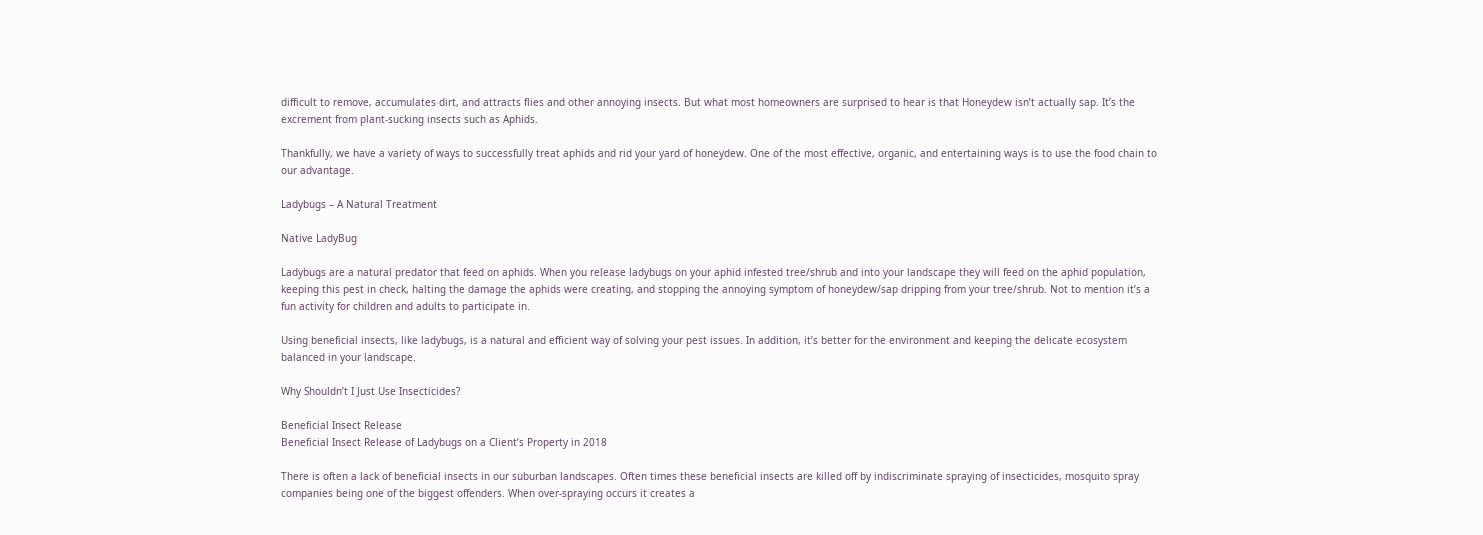difficult to remove, accumulates dirt, and attracts flies and other annoying insects. But what most homeowners are surprised to hear is that Honeydew isn’t actually sap. It’s the excrement from plant-sucking insects such as Aphids.

Thankfully, we have a variety of ways to successfully treat aphids and rid your yard of honeydew. One of the most effective, organic, and entertaining ways is to use the food chain to our advantage.

Ladybugs – A Natural Treatment

Native LadyBug

Ladybugs are a natural predator that feed on aphids. When you release ladybugs on your aphid infested tree/shrub and into your landscape they will feed on the aphid population, keeping this pest in check, halting the damage the aphids were creating, and stopping the annoying symptom of honeydew/sap dripping from your tree/shrub. Not to mention it’s a fun activity for children and adults to participate in.

Using beneficial insects, like ladybugs, is a natural and efficient way of solving your pest issues. In addition, it’s better for the environment and keeping the delicate ecosystem balanced in your landscape.

Why Shouldn’t I Just Use Insecticides?

Beneficial Insect Release
Beneficial Insect Release of Ladybugs on a Client’s Property in 2018

There is often a lack of beneficial insects in our suburban landscapes. Often times these beneficial insects are killed off by indiscriminate spraying of insecticides, mosquito spray companies being one of the biggest offenders. When over-spraying occurs it creates a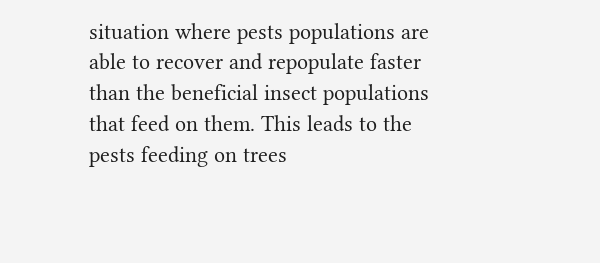situation where pests populations are able to recover and repopulate faster than the beneficial insect populations that feed on them. This leads to the pests feeding on trees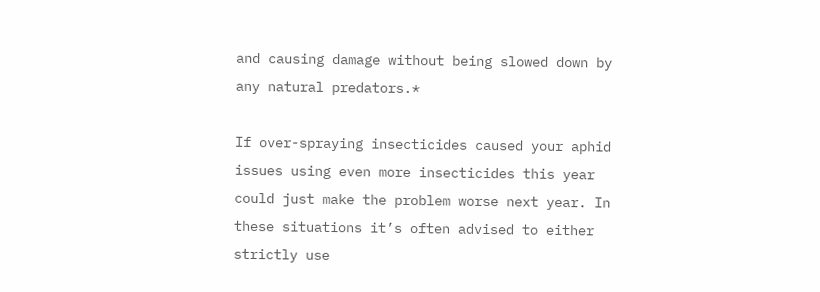and causing damage without being slowed down by any natural predators.*

If over-spraying insecticides caused your aphid issues using even more insecticides this year could just make the problem worse next year. In these situations it’s often advised to either strictly use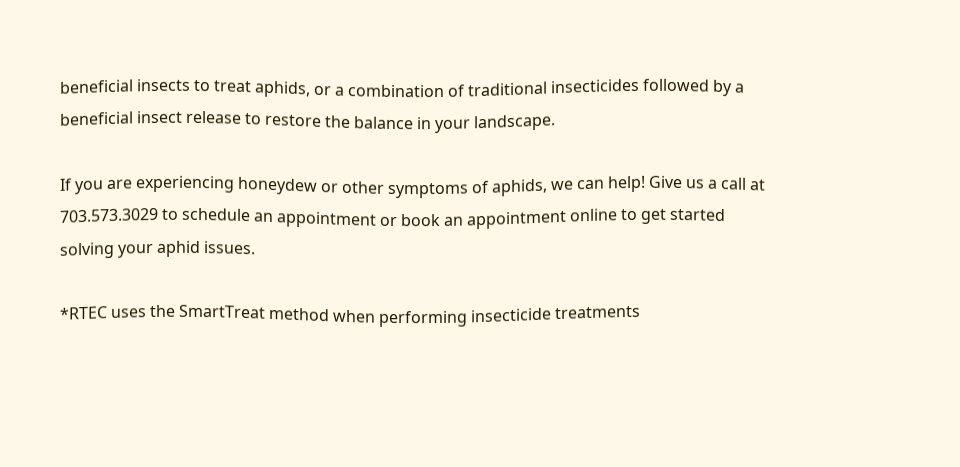beneficial insects to treat aphids, or a combination of traditional insecticides followed by a beneficial insect release to restore the balance in your landscape.

If you are experiencing honeydew or other symptoms of aphids, we can help! Give us a call at 703.573.3029 to schedule an appointment or book an appointment online to get started solving your aphid issues.

*RTEC uses the SmartTreat method when performing insecticide treatments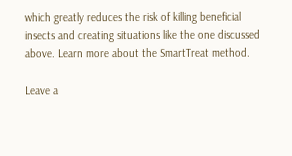which greatly reduces the risk of killing beneficial insects and creating situations like the one discussed above. Learn more about the SmartTreat method.

Leave a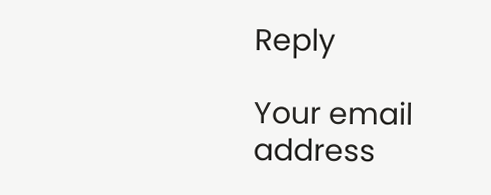Reply

Your email address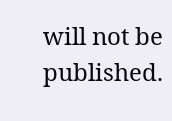will not be published.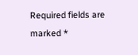Required fields are marked *